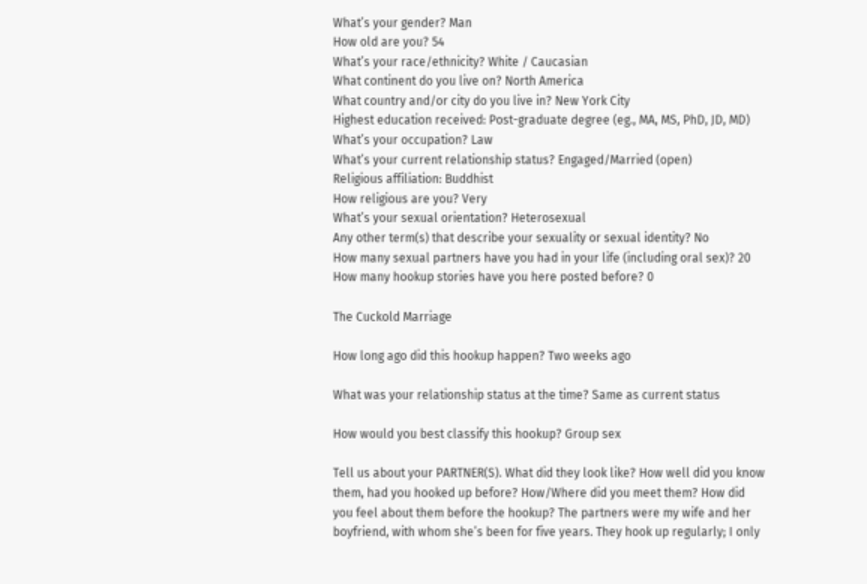What’s your gender? Man
How old are you? 54
What’s your race/ethnicity? White / Caucasian
What continent do you live on? North America
What country and/or city do you live in? New York City
Highest education received: Post-graduate degree (eg., MA, MS, PhD, JD, MD)
What’s your occupation? Law
What’s your current relationship status? Engaged/Married (open)
Religious affiliation: Buddhist
How religious are you? Very
What’s your sexual orientation? Heterosexual
Any other term(s) that describe your sexuality or sexual identity? No
How many sexual partners have you had in your life (including oral sex)? 20
How many hookup stories have you here posted before? 0

The Cuckold Marriage

How long ago did this hookup happen? Two weeks ago

What was your relationship status at the time? Same as current status

How would you best classify this hookup? Group sex

Tell us about your PARTNER(S). What did they look like? How well did you know them, had you hooked up before? How/Where did you meet them? How did you feel about them before the hookup? The partners were my wife and her boyfriend, with whom she’s been for five years. They hook up regularly; I only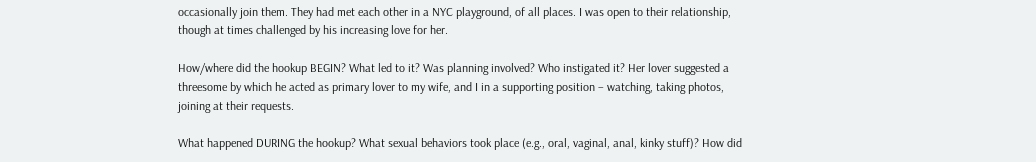occasionally join them. They had met each other in a NYC playground, of all places. I was open to their relationship, though at times challenged by his increasing love for her.

How/where did the hookup BEGIN? What led to it? Was planning involved? Who instigated it? Her lover suggested a threesome by which he acted as primary lover to my wife, and I in a supporting position – watching, taking photos, joining at their requests.

What happened DURING the hookup? What sexual behaviors took place (e.g., oral, vaginal, anal, kinky stuff)? How did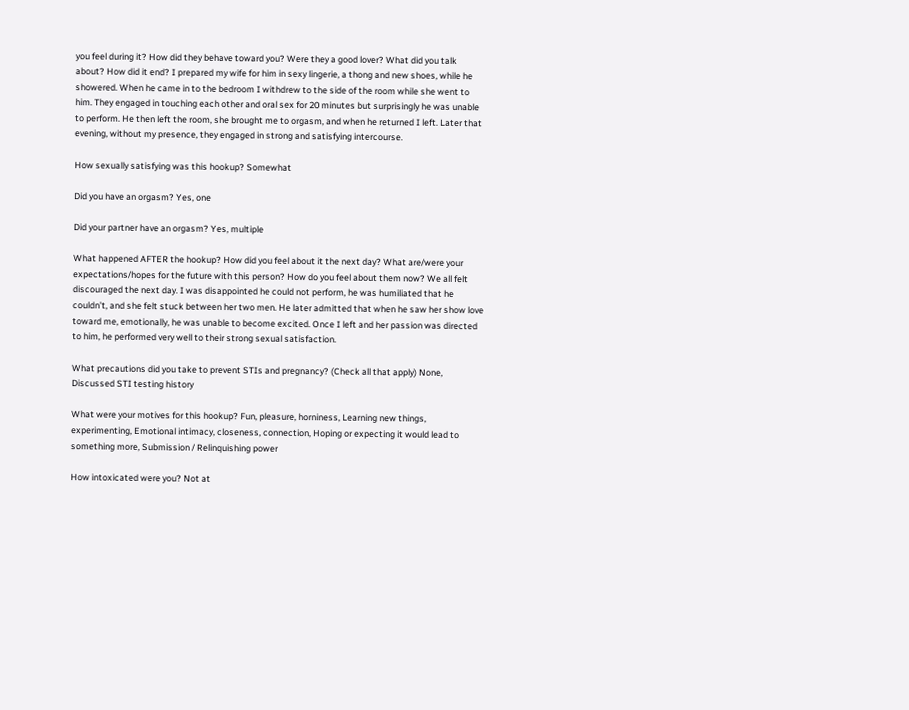you feel during it? How did they behave toward you? Were they a good lover? What did you talk about? How did it end? I prepared my wife for him in sexy lingerie, a thong and new shoes, while he showered. When he came in to the bedroom I withdrew to the side of the room while she went to him. They engaged in touching each other and oral sex for 20 minutes but surprisingly he was unable to perform. He then left the room, she brought me to orgasm, and when he returned I left. Later that evening, without my presence, they engaged in strong and satisfying intercourse.

How sexually satisfying was this hookup? Somewhat

Did you have an orgasm? Yes, one

Did your partner have an orgasm? Yes, multiple

What happened AFTER the hookup? How did you feel about it the next day? What are/were your expectations/hopes for the future with this person? How do you feel about them now? We all felt discouraged the next day. I was disappointed he could not perform, he was humiliated that he couldn’t, and she felt stuck between her two men. He later admitted that when he saw her show love toward me, emotionally, he was unable to become excited. Once I left and her passion was directed to him, he performed very well to their strong sexual satisfaction.

What precautions did you take to prevent STIs and pregnancy? (Check all that apply) None, Discussed STI testing history

What were your motives for this hookup? Fun, pleasure, horniness, Learning new things, experimenting, Emotional intimacy, closeness, connection, Hoping or expecting it would lead to something more, Submission / Relinquishing power

How intoxicated were you? Not at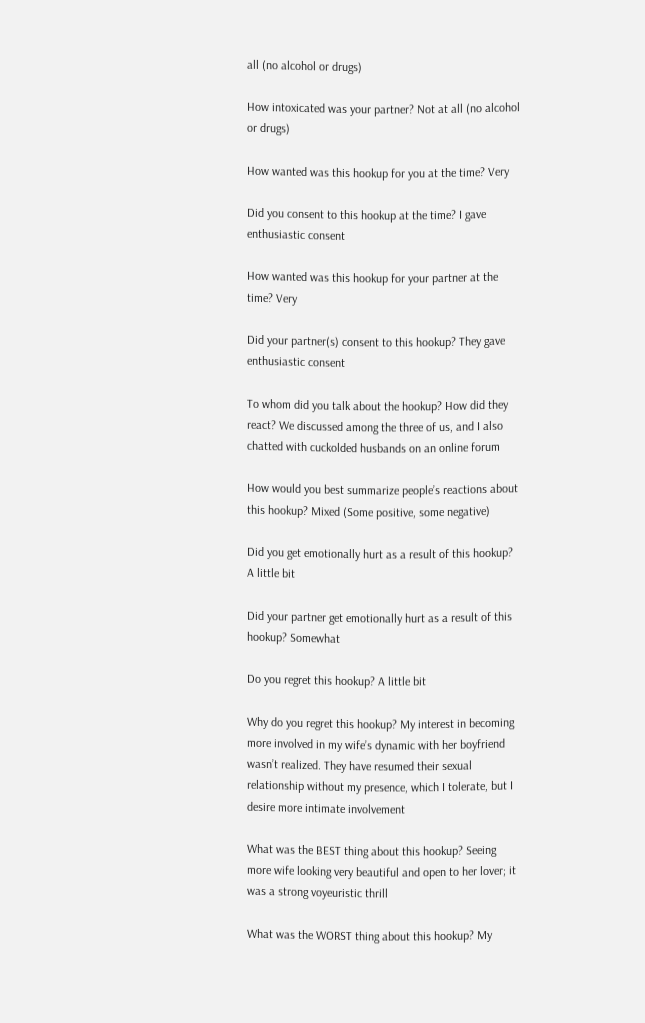all (no alcohol or drugs)

How intoxicated was your partner? Not at all (no alcohol or drugs)

How wanted was this hookup for you at the time? Very

Did you consent to this hookup at the time? I gave enthusiastic consent

How wanted was this hookup for your partner at the time? Very

Did your partner(s) consent to this hookup? They gave enthusiastic consent

To whom did you talk about the hookup? How did they react? We discussed among the three of us, and I also chatted with cuckolded husbands on an online forum

How would you best summarize people’s reactions about this hookup? Mixed (Some positive, some negative)

Did you get emotionally hurt as a result of this hookup? A little bit

Did your partner get emotionally hurt as a result of this hookup? Somewhat

Do you regret this hookup? A little bit

Why do you regret this hookup? My interest in becoming more involved in my wife’s dynamic with her boyfriend wasn’t realized. They have resumed their sexual relationship without my presence, which I tolerate, but I desire more intimate involvement

What was the BEST thing about this hookup? Seeing more wife looking very beautiful and open to her lover; it was a strong voyeuristic thrill

What was the WORST thing about this hookup? My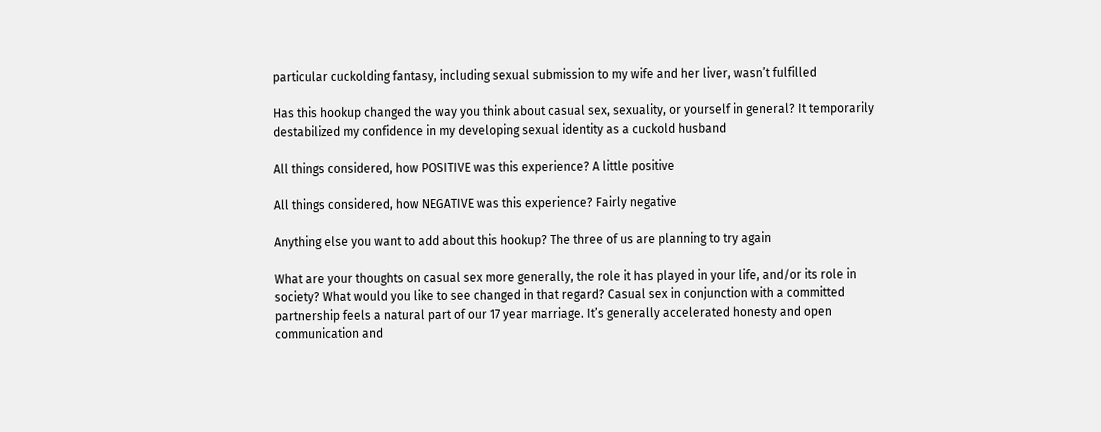particular cuckolding fantasy, including sexual submission to my wife and her liver, wasn’t fulfilled

Has this hookup changed the way you think about casual sex, sexuality, or yourself in general? It temporarily destabilized my confidence in my developing sexual identity as a cuckold husband

All things considered, how POSITIVE was this experience? A little positive

All things considered, how NEGATIVE was this experience? Fairly negative

Anything else you want to add about this hookup? The three of us are planning to try again

What are your thoughts on casual sex more generally, the role it has played in your life, and/or its role in society? What would you like to see changed in that regard? Casual sex in conjunction with a committed partnership feels a natural part of our 17 year marriage. It’s generally accelerated honesty and open communication and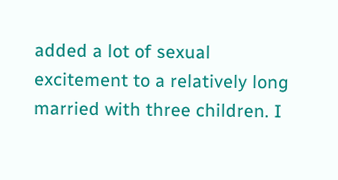added a lot of sexual excitement to a relatively long married with three children. I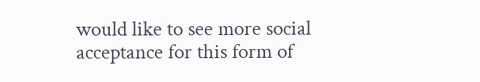would like to see more social acceptance for this form of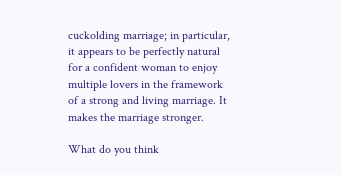cuckolding marriage; in particular, it appears to be perfectly natural for a confident woman to enjoy multiple lovers in the framework of a strong and living marriage. It makes the marriage stronger.

What do you think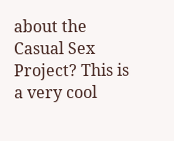about the Casual Sex Project? This is a very cool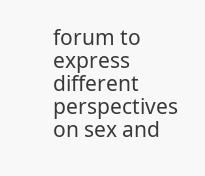forum to express different perspectives on sex and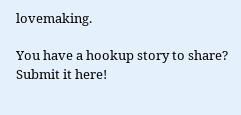lovemaking.

You have a hookup story to share? Submit it here!